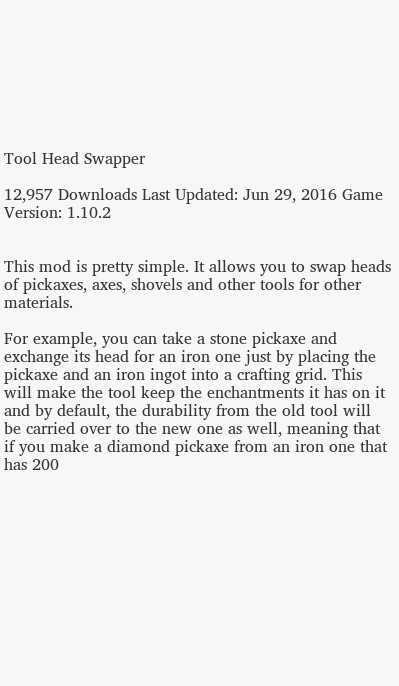Tool Head Swapper

12,957 Downloads Last Updated: Jun 29, 2016 Game Version: 1.10.2


This mod is pretty simple. It allows you to swap heads of pickaxes, axes, shovels and other tools for other materials.

For example, you can take a stone pickaxe and exchange its head for an iron one just by placing the pickaxe and an iron ingot into a crafting grid. This will make the tool keep the enchantments it has on it and by default, the durability from the old tool will be carried over to the new one as well, meaning that if you make a diamond pickaxe from an iron one that has 200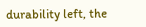durability left, the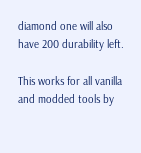diamond one will also have 200 durability left.

This works for all vanilla and modded tools by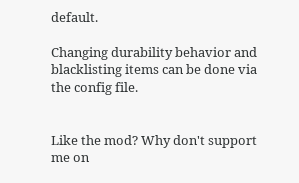default.

Changing durability behavior and blacklisting items can be done via the config file.


Like the mod? Why don't support me on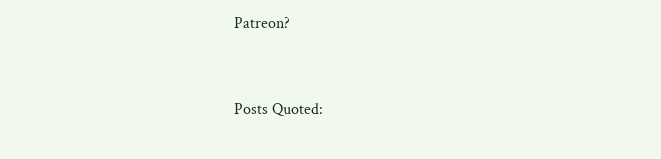Patreon?


Posts Quoted: